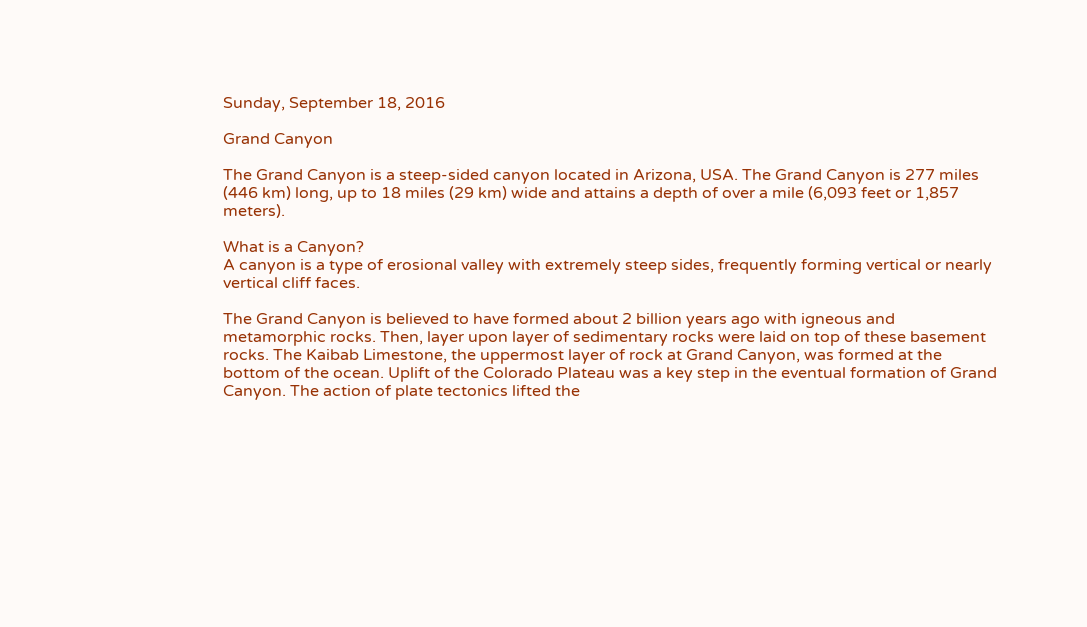Sunday, September 18, 2016

Grand Canyon

The Grand Canyon is a steep-sided canyon located in Arizona, USA. The Grand Canyon is 277 miles (446 km) long, up to 18 miles (29 km) wide and attains a depth of over a mile (6,093 feet or 1,857 meters).

What is a Canyon?
A canyon is a type of erosional valley with extremely steep sides, frequently forming vertical or nearly vertical cliff faces.

The Grand Canyon is believed to have formed about 2 billion years ago with igneous and metamorphic rocks. Then, layer upon layer of sedimentary rocks were laid on top of these basement rocks. The Kaibab Limestone, the uppermost layer of rock at Grand Canyon, was formed at the bottom of the ocean. Uplift of the Colorado Plateau was a key step in the eventual formation of Grand Canyon. The action of plate tectonics lifted the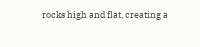rocks high and flat, creating a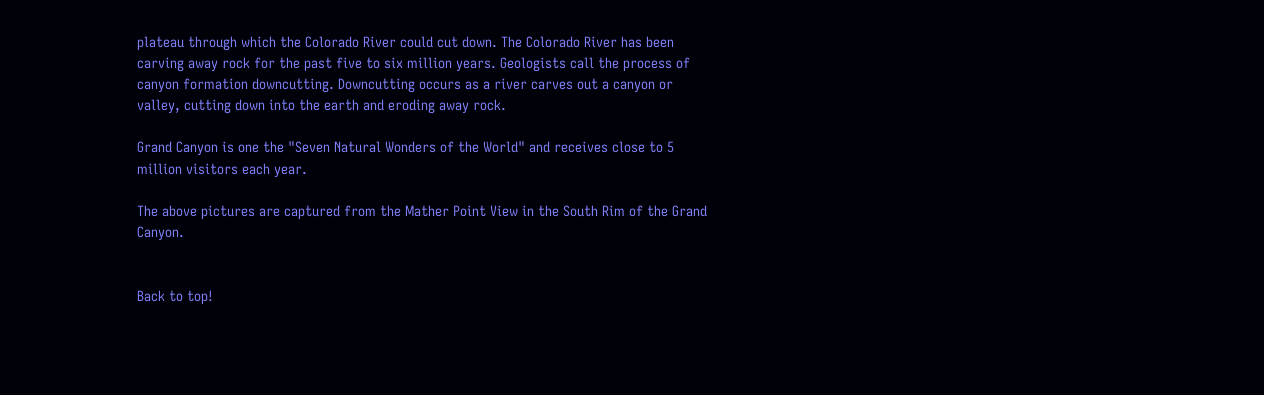plateau through which the Colorado River could cut down. The Colorado River has been carving away rock for the past five to six million years. Geologists call the process of canyon formation downcutting. Downcutting occurs as a river carves out a canyon or valley, cutting down into the earth and eroding away rock.

Grand Canyon is one the "Seven Natural Wonders of the World" and receives close to 5 million visitors each year.

The above pictures are captured from the Mather Point View in the South Rim of the Grand Canyon.


Back to top!